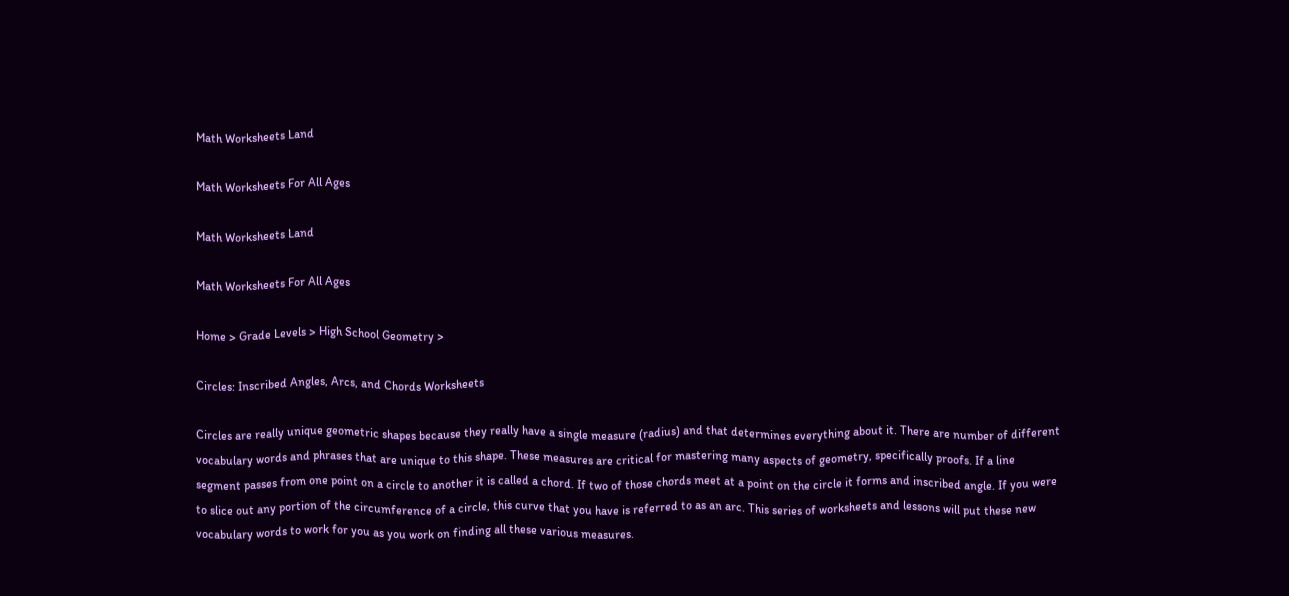Math Worksheets Land

Math Worksheets For All Ages

Math Worksheets Land

Math Worksheets For All Ages

Home > Grade Levels > High School Geometry >

Circles: Inscribed Angles, Arcs, and Chords Worksheets

Circles are really unique geometric shapes because they really have a single measure (radius) and that determines everything about it. There are number of different vocabulary words and phrases that are unique to this shape. These measures are critical for mastering many aspects of geometry, specifically proofs. If a line segment passes from one point on a circle to another it is called a chord. If two of those chords meet at a point on the circle it forms and inscribed angle. If you were to slice out any portion of the circumference of a circle, this curve that you have is referred to as an arc. This series of worksheets and lessons will put these new vocabulary words to work for you as you work on finding all these various measures.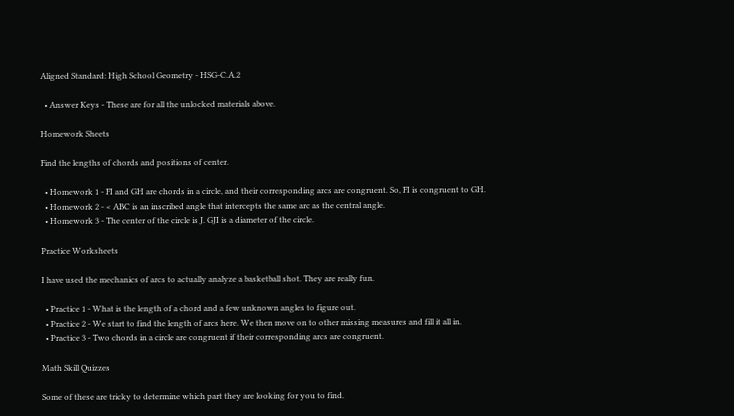Aligned Standard: High School Geometry - HSG-C.A.2

  • Answer Keys - These are for all the unlocked materials above.

Homework Sheets

Find the lengths of chords and positions of center.

  • Homework 1 - FI and GH are chords in a circle, and their corresponding arcs are congruent. So, FI is congruent to GH.
  • Homework 2 - < ABC is an inscribed angle that intercepts the same arc as the central angle.
  • Homework 3 - The center of the circle is J. GJI is a diameter of the circle.

Practice Worksheets

I have used the mechanics of arcs to actually analyze a basketball shot. They are really fun.

  • Practice 1 - What is the length of a chord and a few unknown angles to figure out.
  • Practice 2 - We start to find the length of arcs here. We then move on to other missing measures and fill it all in.
  • Practice 3 - Two chords in a circle are congruent if their corresponding arcs are congruent.

Math Skill Quizzes

Some of these are tricky to determine which part they are looking for you to find.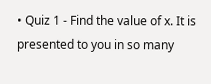• Quiz 1 - Find the value of x. It is presented to you in so many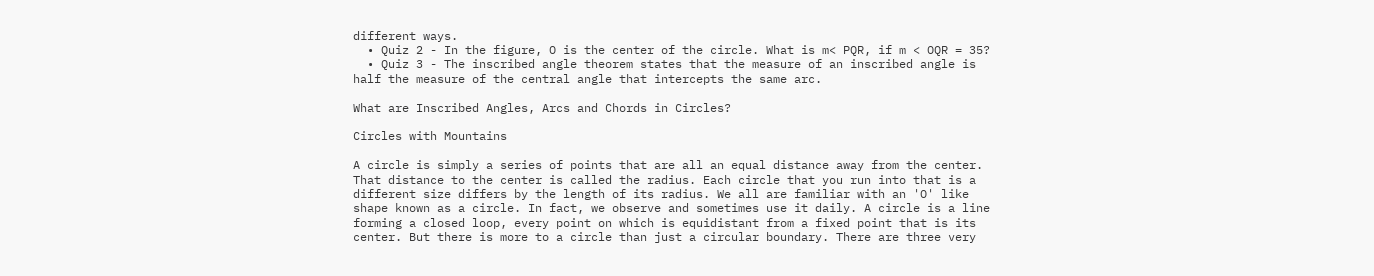different ways.
  • Quiz 2 - In the figure, O is the center of the circle. What is m< PQR, if m < OQR = 35?
  • Quiz 3 - The inscribed angle theorem states that the measure of an inscribed angle is half the measure of the central angle that intercepts the same arc.

What are Inscribed Angles, Arcs and Chords in Circles?

Circles with Mountains

A circle is simply a series of points that are all an equal distance away from the center. That distance to the center is called the radius. Each circle that you run into that is a different size differs by the length of its radius. We all are familiar with an 'O' like shape known as a circle. In fact, we observe and sometimes use it daily. A circle is a line forming a closed loop, every point on which is equidistant from a fixed point that is its center. But there is more to a circle than just a circular boundary. There are three very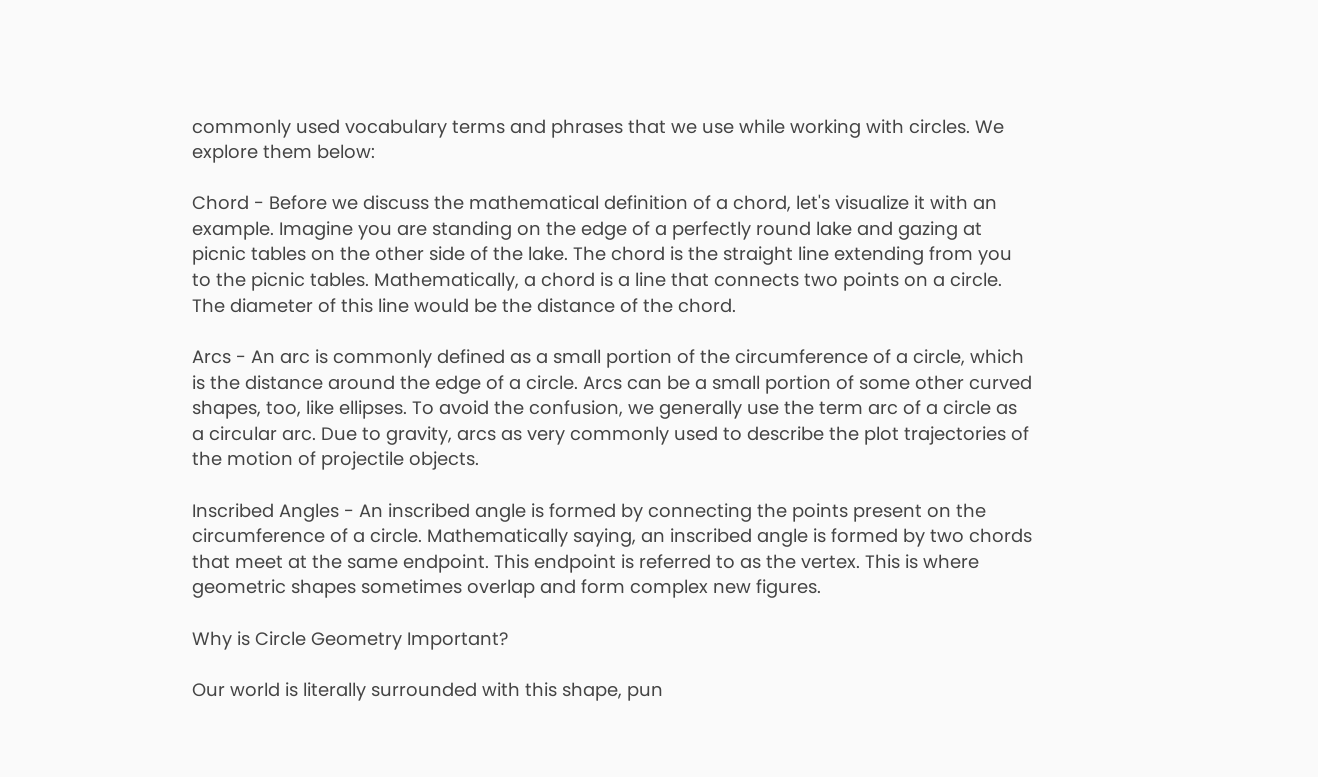commonly used vocabulary terms and phrases that we use while working with circles. We explore them below:

Chord - Before we discuss the mathematical definition of a chord, let's visualize it with an example. Imagine you are standing on the edge of a perfectly round lake and gazing at picnic tables on the other side of the lake. The chord is the straight line extending from you to the picnic tables. Mathematically, a chord is a line that connects two points on a circle. The diameter of this line would be the distance of the chord.

Arcs - An arc is commonly defined as a small portion of the circumference of a circle, which is the distance around the edge of a circle. Arcs can be a small portion of some other curved shapes, too, like ellipses. To avoid the confusion, we generally use the term arc of a circle as a circular arc. Due to gravity, arcs as very commonly used to describe the plot trajectories of the motion of projectile objects.

Inscribed Angles - An inscribed angle is formed by connecting the points present on the circumference of a circle. Mathematically saying, an inscribed angle is formed by two chords that meet at the same endpoint. This endpoint is referred to as the vertex. This is where geometric shapes sometimes overlap and form complex new figures.

Why is Circle Geometry Important?

Our world is literally surrounded with this shape, pun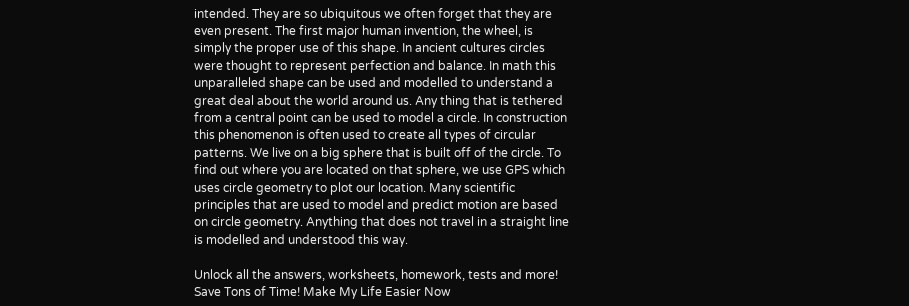intended. They are so ubiquitous we often forget that they are even present. The first major human invention, the wheel, is simply the proper use of this shape. In ancient cultures circles were thought to represent perfection and balance. In math this unparalleled shape can be used and modelled to understand a great deal about the world around us. Any thing that is tethered from a central point can be used to model a circle. In construction this phenomenon is often used to create all types of circular patterns. We live on a big sphere that is built off of the circle. To find out where you are located on that sphere, we use GPS which uses circle geometry to plot our location. Many scientific principles that are used to model and predict motion are based on circle geometry. Anything that does not travel in a straight line is modelled and understood this way.

Unlock all the answers, worksheets, homework, tests and more!
Save Tons of Time! Make My Life Easier Now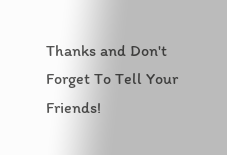Thanks and Don't Forget To Tell Your Friends!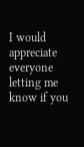I would appreciate everyone letting me know if you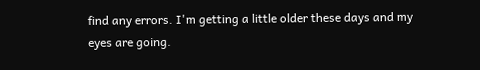find any errors. I'm getting a little older these days and my eyes are going.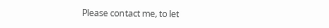Please contact me, to let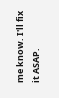me know. I'll fix it ASAP.